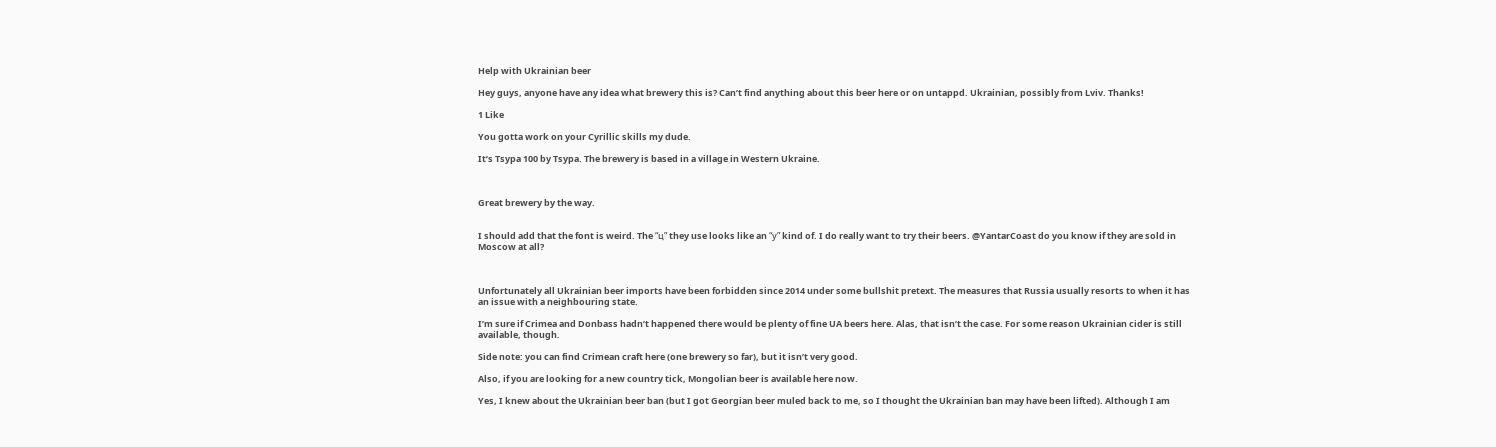Help with Ukrainian beer

Hey guys, anyone have any idea what brewery this is? Can’t find anything about this beer here or on untappd. Ukrainian, possibly from Lviv. Thanks!

1 Like

You gotta work on your Cyrillic skills my dude.

It’s Tsypa 100 by Tsypa. The brewery is based in a village in Western Ukraine.



Great brewery by the way.


I should add that the font is weird. The “ц” they use looks like an “у” kind of. I do really want to try their beers. @YantarCoast do you know if they are sold in Moscow at all?



Unfortunately all Ukrainian beer imports have been forbidden since 2014 under some bullshit pretext. The measures that Russia usually resorts to when it has an issue with a neighbouring state.

I’m sure if Crimea and Donbass hadn’t happened there would be plenty of fine UA beers here. Alas, that isn’t the case. For some reason Ukrainian cider is still available, though.

Side note: you can find Crimean craft here (one brewery so far), but it isn’t very good.

Also, if you are looking for a new country tick, Mongolian beer is available here now.

Yes, I knew about the Ukrainian beer ban (but I got Georgian beer muled back to me, so I thought the Ukrainian ban may have been lifted). Although I am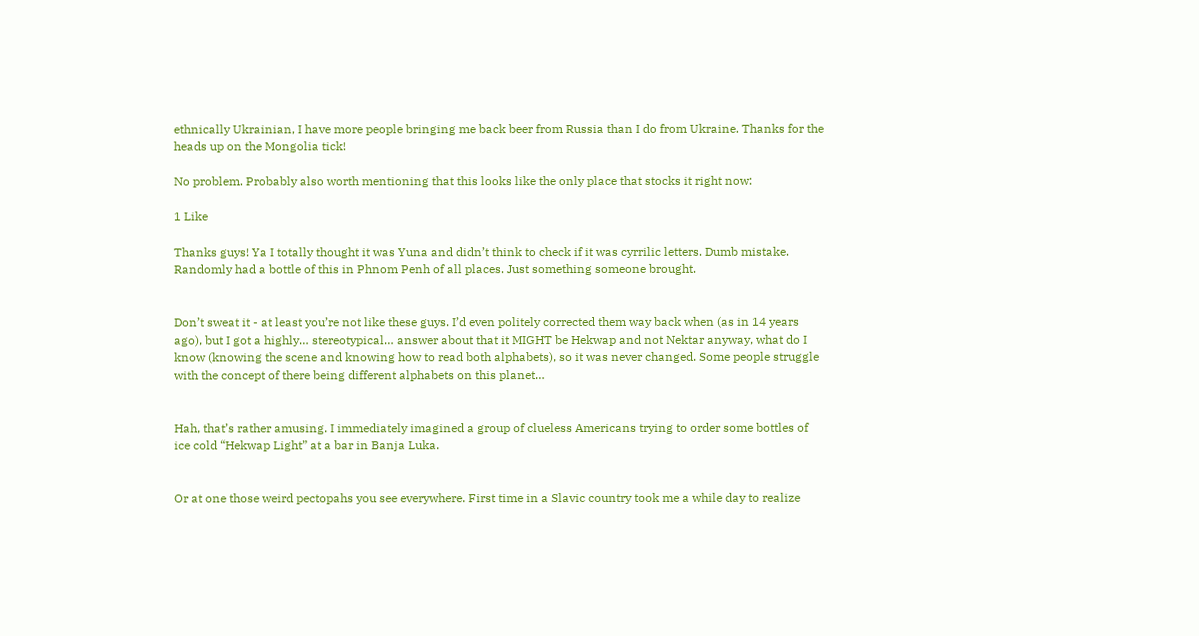ethnically Ukrainian, I have more people bringing me back beer from Russia than I do from Ukraine. Thanks for the heads up on the Mongolia tick!

No problem. Probably also worth mentioning that this looks like the only place that stocks it right now:

1 Like

Thanks guys! Ya I totally thought it was Yuna and didn’t think to check if it was cyrrilic letters. Dumb mistake. Randomly had a bottle of this in Phnom Penh of all places. Just something someone brought.


Don’t sweat it - at least you’re not like these guys. I’d even politely corrected them way back when (as in 14 years ago), but I got a highly… stereotypical… answer about that it MIGHT be Hekwap and not Nektar anyway, what do I know (knowing the scene and knowing how to read both alphabets), so it was never changed. Some people struggle with the concept of there being different alphabets on this planet…


Hah, that’s rather amusing. I immediately imagined a group of clueless Americans trying to order some bottles of ice cold “Hekwap Light” at a bar in Banja Luka.


Or at one those weird pectopahs you see everywhere. First time in a Slavic country took me a while day to realize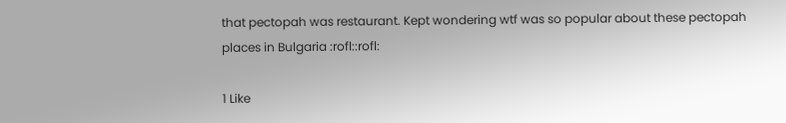that pectopah was restaurant. Kept wondering wtf was so popular about these pectopah places in Bulgaria :rofl::rofl:

1 Like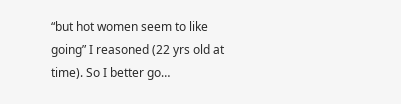“but hot women seem to like going” I reasoned (22 yrs old at time). So I better go…